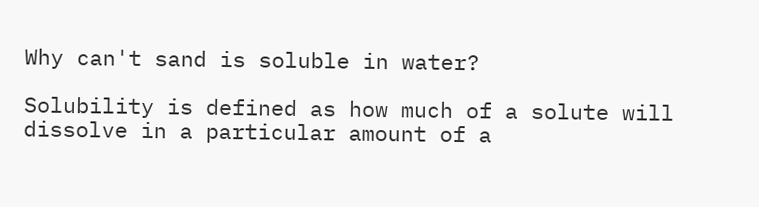Why can't sand is soluble in water?

Solubility is defined as how much of a solute will dissolve in a particular amount of a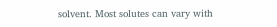solvent. Most solutes can vary with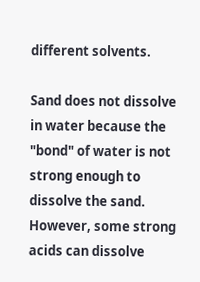different solvents.

Sand does not dissolve in water because the "bond" of water is not strong enough to dissolve the sand. However, some strong acids can dissolve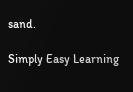sand.

Simply Easy Learning